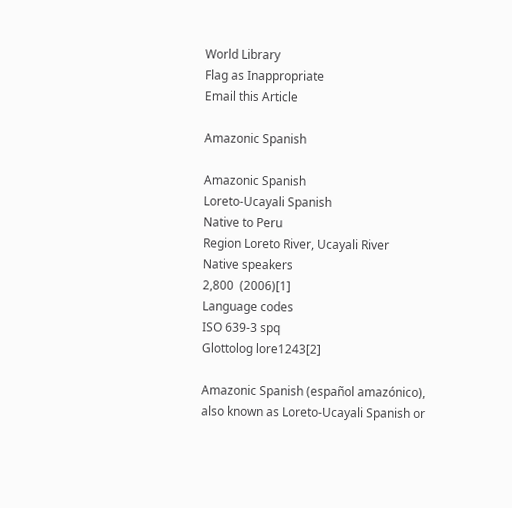World Library
Flag as Inappropriate
Email this Article

Amazonic Spanish

Amazonic Spanish
Loreto-Ucayali Spanish
Native to Peru
Region Loreto River, Ucayali River
Native speakers
2,800  (2006)[1]
Language codes
ISO 639-3 spq
Glottolog lore1243[2]

Amazonic Spanish (español amazónico), also known as Loreto-Ucayali Spanish or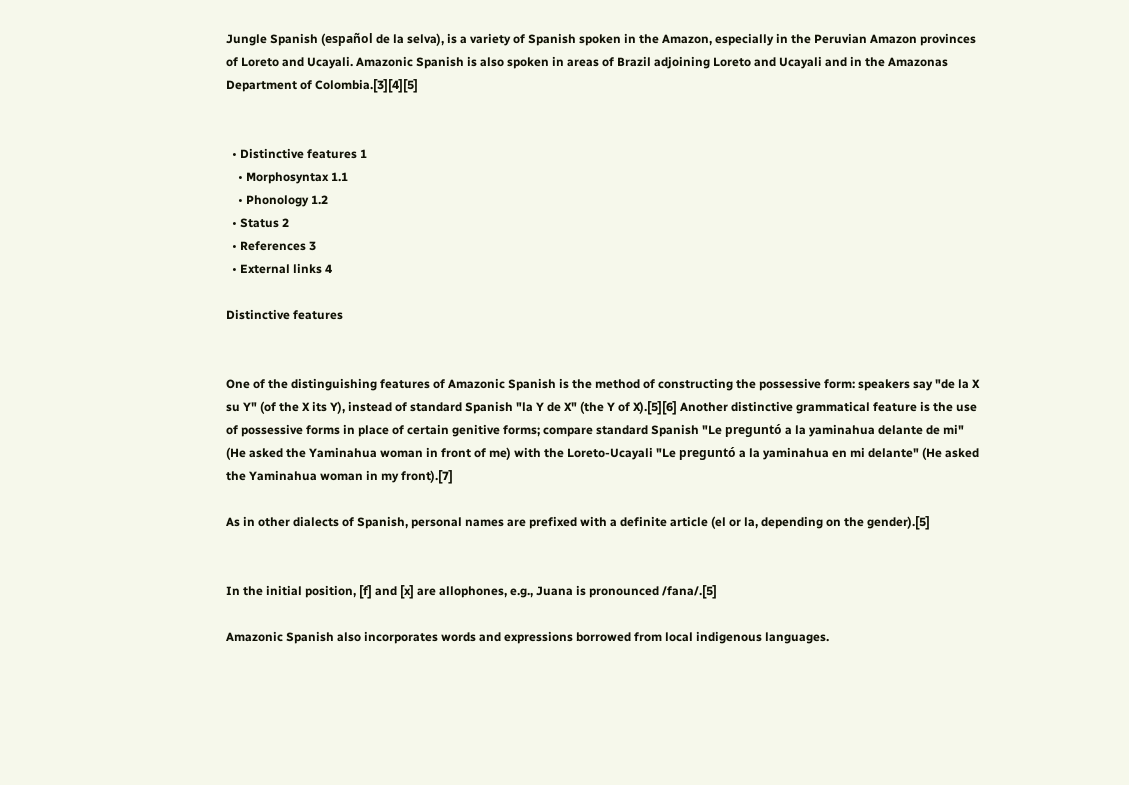Jungle Spanish (español de la selva), is a variety of Spanish spoken in the Amazon, especially in the Peruvian Amazon provinces of Loreto and Ucayali. Amazonic Spanish is also spoken in areas of Brazil adjoining Loreto and Ucayali and in the Amazonas Department of Colombia.[3][4][5]


  • Distinctive features 1
    • Morphosyntax 1.1
    • Phonology 1.2
  • Status 2
  • References 3
  • External links 4

Distinctive features


One of the distinguishing features of Amazonic Spanish is the method of constructing the possessive form: speakers say "de la X su Y" (of the X its Y), instead of standard Spanish "la Y de X" (the Y of X).[5][6] Another distinctive grammatical feature is the use of possessive forms in place of certain genitive forms; compare standard Spanish "Le preguntó a la yaminahua delante de mi" (He asked the Yaminahua woman in front of me) with the Loreto-Ucayali "Le preguntó a la yaminahua en mi delante" (He asked the Yaminahua woman in my front).[7]

As in other dialects of Spanish, personal names are prefixed with a definite article (el or la, depending on the gender).[5]


In the initial position, [f] and [x] are allophones, e.g., Juana is pronounced /fana/.[5]

Amazonic Spanish also incorporates words and expressions borrowed from local indigenous languages.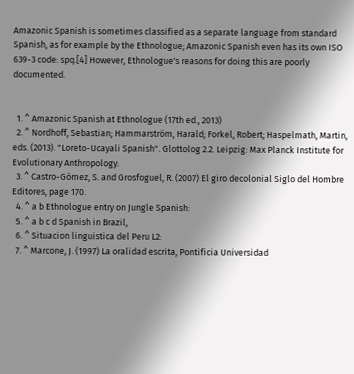Amazonic Spanish is sometimes classified as a separate language from standard Spanish, as for example by the Ethnologue; Amazonic Spanish even has its own ISO 639-3 code: spq.[4] However, Ethnologue's reasons for doing this are poorly documented.


  1. ^ Amazonic Spanish at Ethnologue (17th ed., 2013)
  2. ^ Nordhoff, Sebastian; Hammarström, Harald; Forkel, Robert; Haspelmath, Martin, eds. (2013). "Loreto-Ucayali Spanish". Glottolog 2.2. Leipzig: Max Planck Institute for Evolutionary Anthropology.
  3. ^ Castro-Gómez, S. and Grosfoguel, R. (2007) El giro decolonial Siglo del Hombre Editores, page 170.
  4. ^ a b Ethnologue entry on Jungle Spanish:
  5. ^ a b c d Spanish in Brazil,
  6. ^ Situacion linguistica del Peru L2:
  7. ^ Marcone, J. (1997) La oralidad escrita, Pontificia Universidad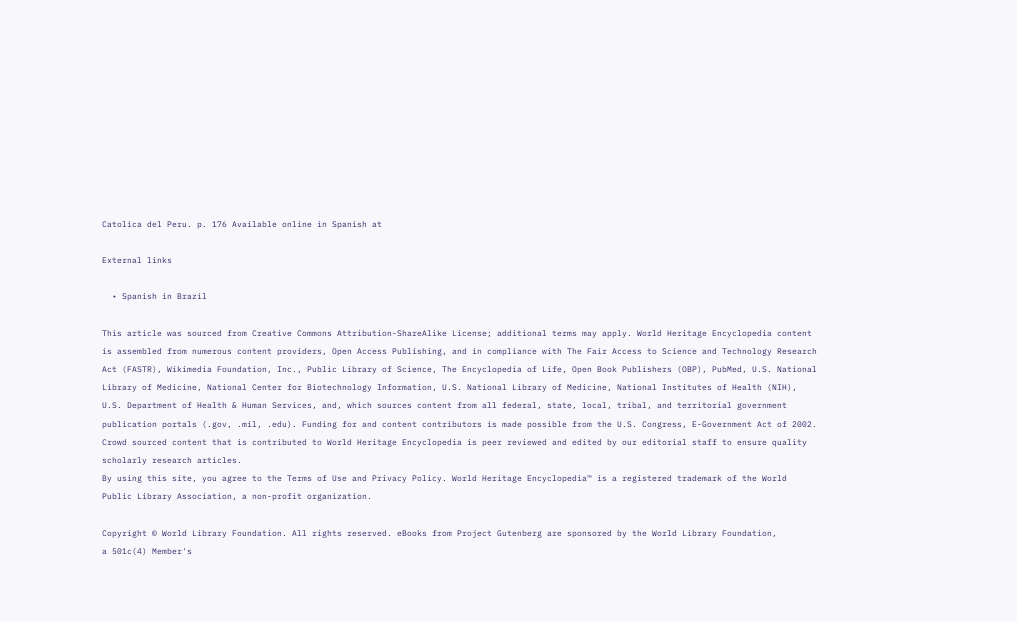Catolica del Peru. p. 176 Available online in Spanish at

External links

  • Spanish in Brazil

This article was sourced from Creative Commons Attribution-ShareAlike License; additional terms may apply. World Heritage Encyclopedia content is assembled from numerous content providers, Open Access Publishing, and in compliance with The Fair Access to Science and Technology Research Act (FASTR), Wikimedia Foundation, Inc., Public Library of Science, The Encyclopedia of Life, Open Book Publishers (OBP), PubMed, U.S. National Library of Medicine, National Center for Biotechnology Information, U.S. National Library of Medicine, National Institutes of Health (NIH), U.S. Department of Health & Human Services, and, which sources content from all federal, state, local, tribal, and territorial government publication portals (.gov, .mil, .edu). Funding for and content contributors is made possible from the U.S. Congress, E-Government Act of 2002.
Crowd sourced content that is contributed to World Heritage Encyclopedia is peer reviewed and edited by our editorial staff to ensure quality scholarly research articles.
By using this site, you agree to the Terms of Use and Privacy Policy. World Heritage Encyclopedia™ is a registered trademark of the World Public Library Association, a non-profit organization.

Copyright © World Library Foundation. All rights reserved. eBooks from Project Gutenberg are sponsored by the World Library Foundation,
a 501c(4) Member's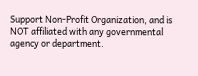Support Non-Profit Organization, and is NOT affiliated with any governmental agency or department.